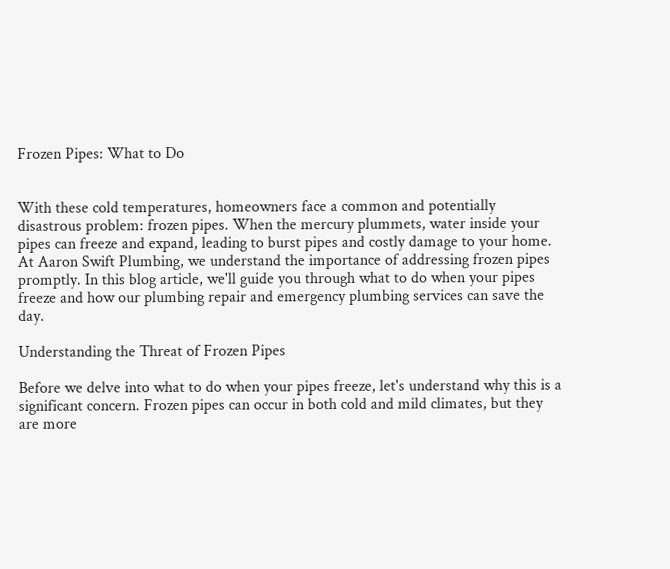Frozen Pipes: What to Do


With these cold temperatures, homeowners face a common and potentially disastrous problem: frozen pipes. When the mercury plummets, water inside your pipes can freeze and expand, leading to burst pipes and costly damage to your home. At Aaron Swift Plumbing, we understand the importance of addressing frozen pipes promptly. In this blog article, we'll guide you through what to do when your pipes freeze and how our plumbing repair and emergency plumbing services can save the day.

Understanding the Threat of Frozen Pipes

Before we delve into what to do when your pipes freeze, let's understand why this is a significant concern. Frozen pipes can occur in both cold and mild climates, but they are more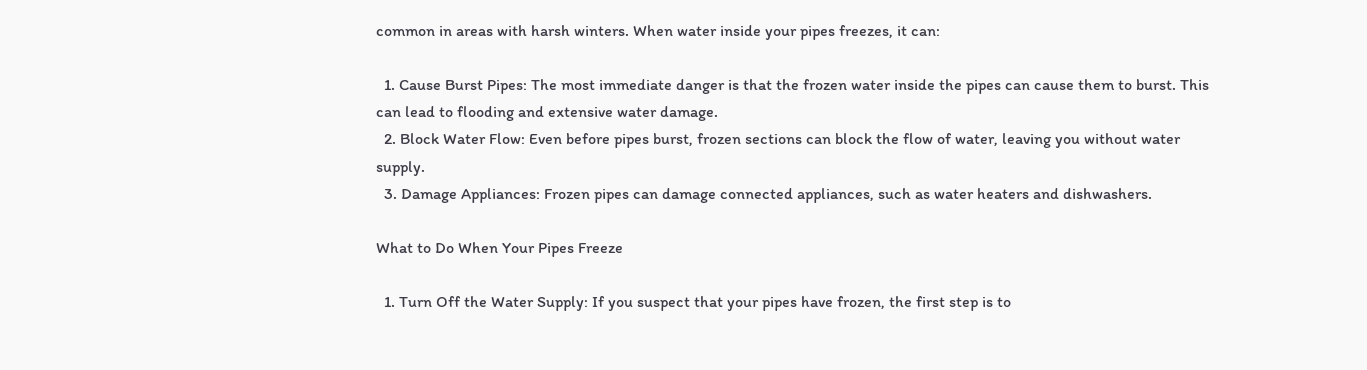common in areas with harsh winters. When water inside your pipes freezes, it can:

  1. Cause Burst Pipes: The most immediate danger is that the frozen water inside the pipes can cause them to burst. This can lead to flooding and extensive water damage.
  2. Block Water Flow: Even before pipes burst, frozen sections can block the flow of water, leaving you without water supply.
  3. Damage Appliances: Frozen pipes can damage connected appliances, such as water heaters and dishwashers.

What to Do When Your Pipes Freeze

  1. Turn Off the Water Supply: If you suspect that your pipes have frozen, the first step is to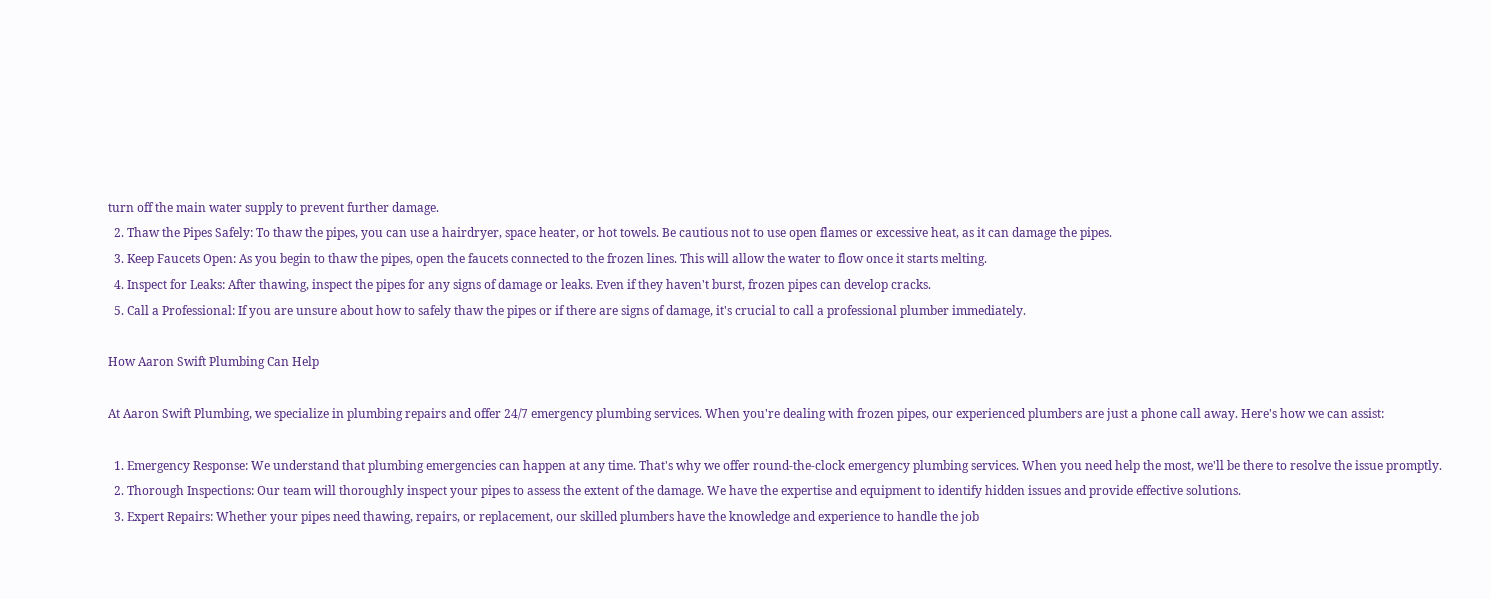turn off the main water supply to prevent further damage.
  2. Thaw the Pipes Safely: To thaw the pipes, you can use a hairdryer, space heater, or hot towels. Be cautious not to use open flames or excessive heat, as it can damage the pipes.
  3. Keep Faucets Open: As you begin to thaw the pipes, open the faucets connected to the frozen lines. This will allow the water to flow once it starts melting.
  4. Inspect for Leaks: After thawing, inspect the pipes for any signs of damage or leaks. Even if they haven't burst, frozen pipes can develop cracks.
  5. Call a Professional: If you are unsure about how to safely thaw the pipes or if there are signs of damage, it's crucial to call a professional plumber immediately.

How Aaron Swift Plumbing Can Help

At Aaron Swift Plumbing, we specialize in plumbing repairs and offer 24/7 emergency plumbing services. When you're dealing with frozen pipes, our experienced plumbers are just a phone call away. Here's how we can assist:

  1. Emergency Response: We understand that plumbing emergencies can happen at any time. That's why we offer round-the-clock emergency plumbing services. When you need help the most, we'll be there to resolve the issue promptly.
  2. Thorough Inspections: Our team will thoroughly inspect your pipes to assess the extent of the damage. We have the expertise and equipment to identify hidden issues and provide effective solutions.
  3. Expert Repairs: Whether your pipes need thawing, repairs, or replacement, our skilled plumbers have the knowledge and experience to handle the job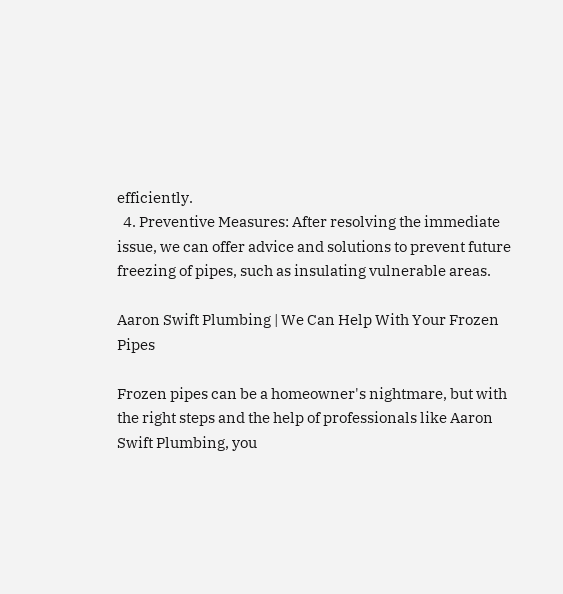efficiently.
  4. Preventive Measures: After resolving the immediate issue, we can offer advice and solutions to prevent future freezing of pipes, such as insulating vulnerable areas.

Aaron Swift Plumbing | We Can Help With Your Frozen Pipes

Frozen pipes can be a homeowner's nightmare, but with the right steps and the help of professionals like Aaron Swift Plumbing, you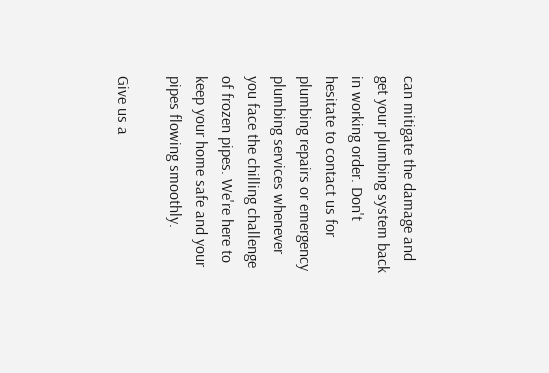can mitigate the damage and get your plumbing system back in working order. Don't hesitate to contact us for plumbing repairs or emergency plumbing services whenever you face the chilling challenge of frozen pipes. We're here to keep your home safe and your pipes flowing smoothly.

Give us a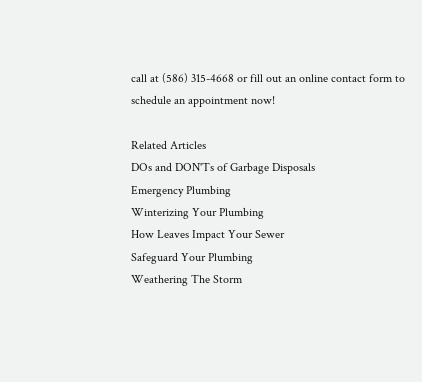call at (586) 315-4668 or fill out an online contact form to schedule an appointment now!

Related Articles
DOs and DON'Ts of Garbage Disposals
Emergency Plumbing
Winterizing Your Plumbing
How Leaves Impact Your Sewer
Safeguard Your Plumbing
Weathering The Storm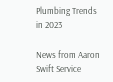Plumbing Trends in 2023

News from Aaron Swift Service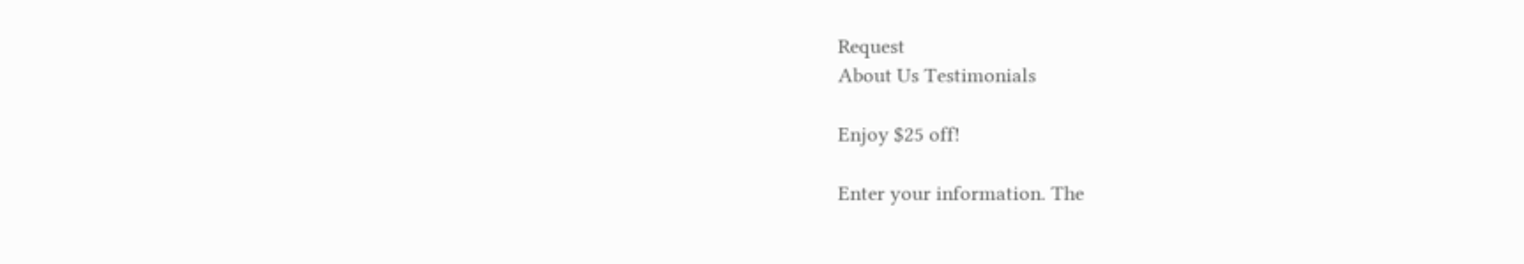Request
About Us Testimonials

Enjoy $25 off!

Enter your information. The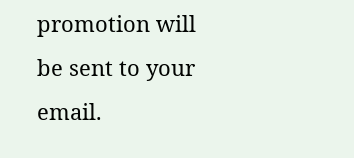promotion will be sent to your email.